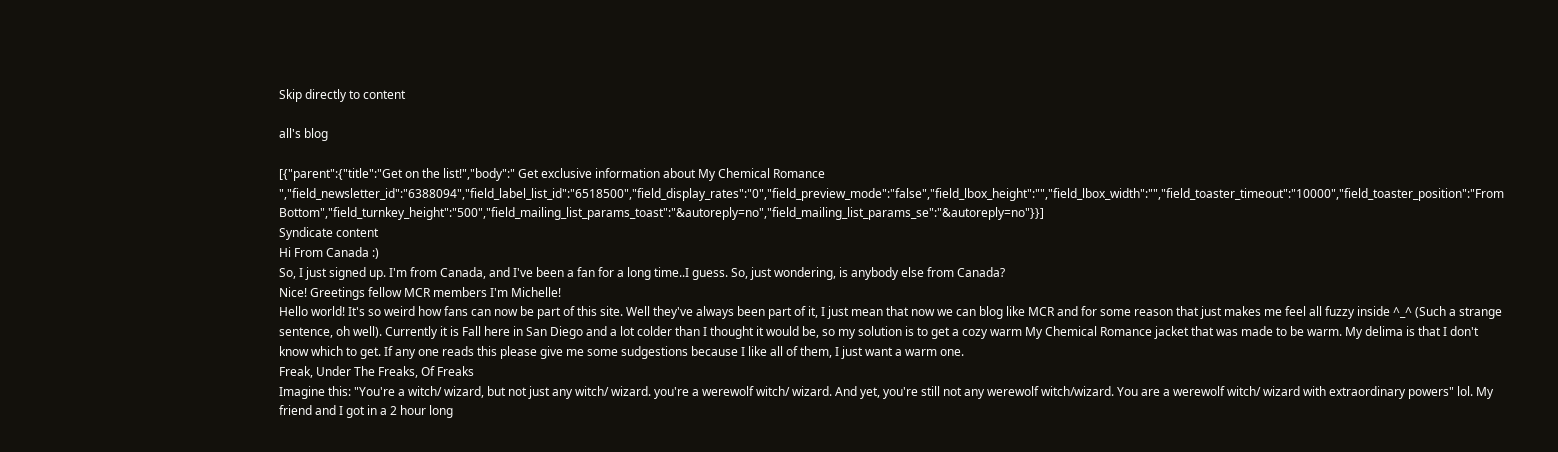Skip directly to content

all's blog

[{"parent":{"title":"Get on the list!","body":" Get exclusive information about My Chemical Romance ","field_newsletter_id":"6388094","field_label_list_id":"6518500","field_display_rates":"0","field_preview_mode":"false","field_lbox_height":"","field_lbox_width":"","field_toaster_timeout":"10000","field_toaster_position":"From Bottom","field_turnkey_height":"500","field_mailing_list_params_toast":"&autoreply=no","field_mailing_list_params_se":"&autoreply=no"}}]
Syndicate content
Hi From Canada :)
So, I just signed up. I'm from Canada, and I've been a fan for a long time..I guess. So, just wondering, is anybody else from Canada?
Nice! Greetings fellow MCR members I'm Michelle!
Hello world! It's so weird how fans can now be part of this site. Well they've always been part of it, I just mean that now we can blog like MCR and for some reason that just makes me feel all fuzzy inside ^_^ (Such a strange sentence, oh well). Currently it is Fall here in San Diego and a lot colder than I thought it would be, so my solution is to get a cozy warm My Chemical Romance jacket that was made to be warm. My delima is that I don't know which to get. If any one reads this please give me some sudgestions because I like all of them, I just want a warm one.
Freak, Under The Freaks, Of Freaks
Imagine this: "You're a witch/ wizard, but not just any witch/ wizard. you're a werewolf witch/ wizard. And yet, you're still not any werewolf witch/wizard. You are a werewolf witch/ wizard with extraordinary powers" lol. My friend and I got in a 2 hour long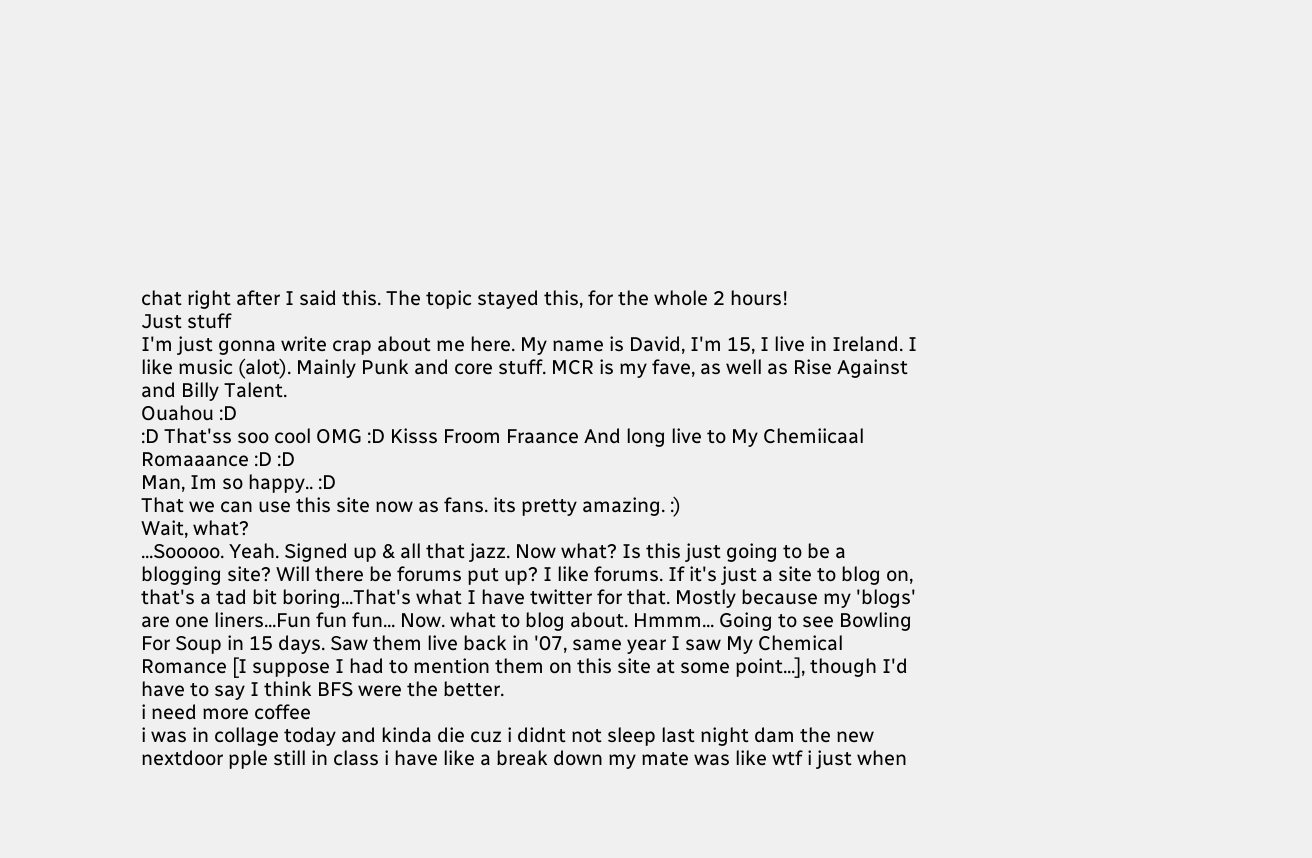chat right after I said this. The topic stayed this, for the whole 2 hours!
Just stuff
I'm just gonna write crap about me here. My name is David, I'm 15, I live in Ireland. I like music (alot). Mainly Punk and core stuff. MCR is my fave, as well as Rise Against and Billy Talent.
Ouahou :D
:D That'ss soo cool OMG :D Kisss Froom Fraance And long live to My Chemiicaal Romaaance :D :D
Man, Im so happy.. :D
That we can use this site now as fans. its pretty amazing. :)
Wait, what?
...Sooooo. Yeah. Signed up & all that jazz. Now what? Is this just going to be a blogging site? Will there be forums put up? I like forums. If it's just a site to blog on, that's a tad bit boring...That's what I have twitter for that. Mostly because my 'blogs' are one liners...Fun fun fun... Now. what to blog about. Hmmm... Going to see Bowling For Soup in 15 days. Saw them live back in '07, same year I saw My Chemical Romance [I suppose I had to mention them on this site at some point...], though I'd have to say I think BFS were the better.
i need more coffee
i was in collage today and kinda die cuz i didnt not sleep last night dam the new nextdoor pple still in class i have like a break down my mate was like wtf i just when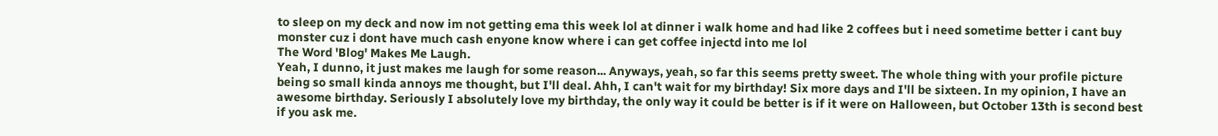to sleep on my deck and now im not getting ema this week lol at dinner i walk home and had like 2 coffees but i need sometime better i cant buy monster cuz i dont have much cash enyone know where i can get coffee injectd into me lol
The Word 'Blog' Makes Me Laugh.
Yeah, I dunno, it just makes me laugh for some reason... Anyways, yeah, so far this seems pretty sweet. The whole thing with your profile picture being so small kinda annoys me thought, but I'll deal. Ahh, I can't wait for my birthday! Six more days and I'll be sixteen. In my opinion, I have an awesome birthday. Seriously I absolutely love my birthday, the only way it could be better is if it were on Halloween, but October 13th is second best if you ask me.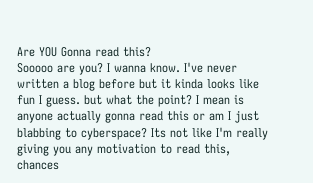Are YOU Gonna read this?
Sooooo are you? I wanna know. I've never written a blog before but it kinda looks like fun I guess. but what the point? I mean is anyone actually gonna read this or am I just blabbing to cyberspace? Its not like I'm really giving you any motivation to read this, chances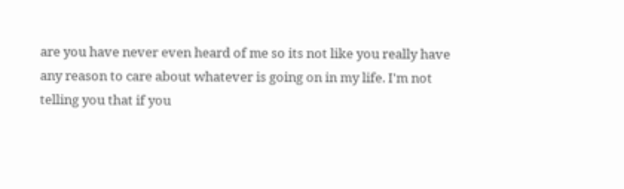are you have never even heard of me so its not like you really have any reason to care about whatever is going on in my life. I'm not telling you that if you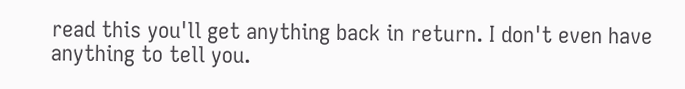read this you'll get anything back in return. I don't even have anything to tell you.